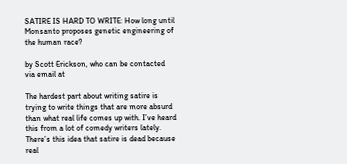SATIRE IS HARD TO WRITE: How long until Monsanto proposes genetic engineering of the human race?

by Scott Erickson, who can be contacted via email at

The hardest part about writing satire is trying to write things that are more absurd than what real life comes up with. I’ve heard this from a lot of comedy writers lately. There’s this idea that satire is dead because real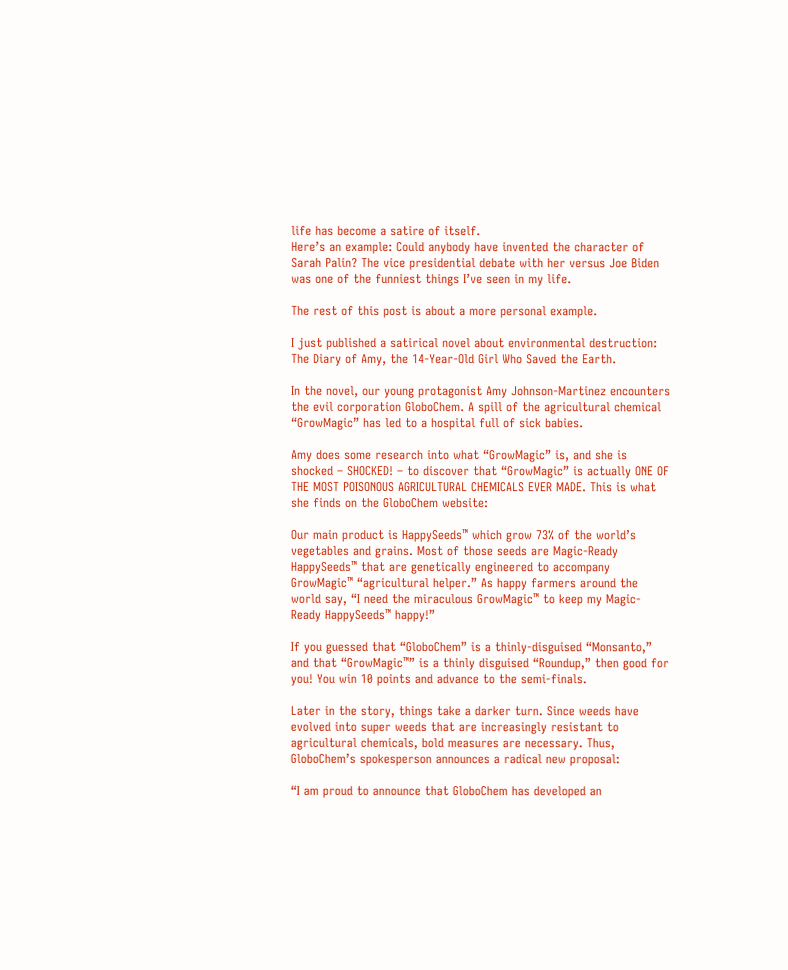life has become a satire of itself.
Here’s an example: Could anybody have invented the character of Sarah Palin? The vice presidential debate with her versus Joe Biden was one of the funniest things I’ve seen in my life.

The rest of this post is about a more personal example.

I just published a satirical novel about environmental destruction: The Diary of Amy, the 14-Year-Old Girl Who Saved the Earth.

In the novel, our young protagonist Amy Johnson-Martinez encounters the evil corporation GloboChem. A spill of the agricultural chemical “GrowMagic” has led to a hospital full of sick babies.

Amy does some research into what “GrowMagic” is, and she is shocked – SHOCKED! – to discover that “GrowMagic” is actually ONE OF THE MOST POISONOUS AGRICULTURAL CHEMICALS EVER MADE. This is what she finds on the GloboChem website:

Our main product is HappySeeds™ which grow 73% of the world’s vegetables and grains. Most of those seeds are Magic-Ready HappySeeds™ that are genetically engineered to accompany GrowMagic™ “agricultural helper.” As happy farmers around the world say, “I need the miraculous GrowMagic™ to keep my Magic-Ready HappySeeds™ happy!”

If you guessed that “GloboChem” is a thinly-disguised “Monsanto,” and that “GrowMagic™” is a thinly disguised “Roundup,” then good for you! You win 10 points and advance to the semi-finals.

Later in the story, things take a darker turn. Since weeds have evolved into super weeds that are increasingly resistant to agricultural chemicals, bold measures are necessary. Thus, GloboChem’s spokesperson announces a radical new proposal:

“I am proud to announce that GloboChem has developed an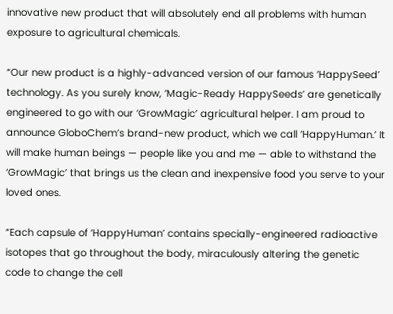innovative new product that will absolutely end all problems with human exposure to agricultural chemicals.

“Our new product is a highly-advanced version of our famous ‘HappySeed’ technology. As you surely know, ‘Magic-Ready HappySeeds’ are genetically engineered to go with our ‘GrowMagic’ agricultural helper. I am proud to announce GloboChem’s brand-new product, which we call ‘HappyHuman.’ It will make human beings — people like you and me — able to withstand the ‘GrowMagic’ that brings us the clean and inexpensive food you serve to your loved ones.

“Each capsule of ‘HappyHuman’ contains specially-engineered radioactive isotopes that go throughout the body, miraculously altering the genetic code to change the cell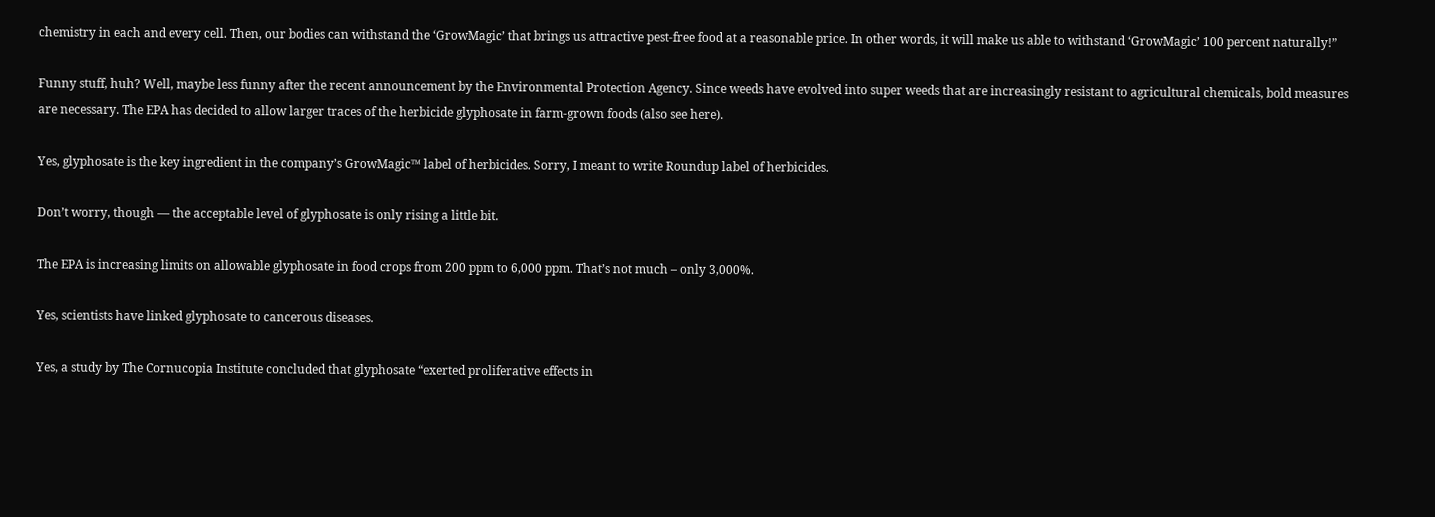chemistry in each and every cell. Then, our bodies can withstand the ‘GrowMagic’ that brings us attractive pest-free food at a reasonable price. In other words, it will make us able to withstand ‘GrowMagic’ 100 percent naturally!”

Funny stuff, huh? Well, maybe less funny after the recent announcement by the Environmental Protection Agency. Since weeds have evolved into super weeds that are increasingly resistant to agricultural chemicals, bold measures are necessary. The EPA has decided to allow larger traces of the herbicide glyphosate in farm-grown foods (also see here).

Yes, glyphosate is the key ingredient in the company’s GrowMagic™ label of herbicides. Sorry, I meant to write Roundup label of herbicides.

Don’t worry, though — the acceptable level of glyphosate is only rising a little bit.

The EPA is increasing limits on allowable glyphosate in food crops from 200 ppm to 6,000 ppm. That’s not much – only 3,000%.

Yes, scientists have linked glyphosate to cancerous diseases.

Yes, a study by The Cornucopia Institute concluded that glyphosate “exerted proliferative effects in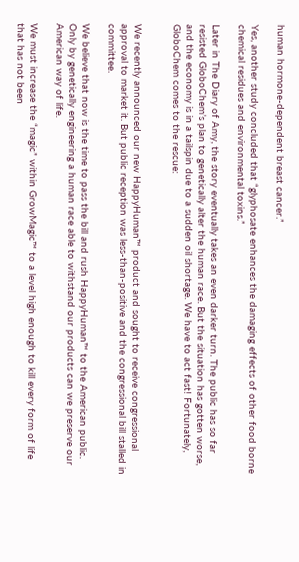human hormone-dependent breast cancer.”

Yes, another study concluded that “glyphosate enhances the damaging effects of other food borne chemical residues and environmental toxins.”

Later in The Diary of Amy, the story eventually takes an even darker turn. The public has so far resisted GloboChem’s plan to genetically alter the human race. But the situation has gotten worse, and the economy is in a tailspin due to a sudden oil shortage. We have to act fast! Fortunately, GloboChem comes to the rescue:


We recently announced our new HappyHuman™ product and sought to receive congressional approval to market it. But public reception was less-than-positive and the congressional bill stalled in committee.

We believe that now is the time to pass the bill and rush HappyHuman™ to the American public. Only by genetically engineering a human race able to withstand our products can we preserve our American way of life.

We must increase the “magic” within GrowMagic™ to a level high enough to kill every form of life that has not been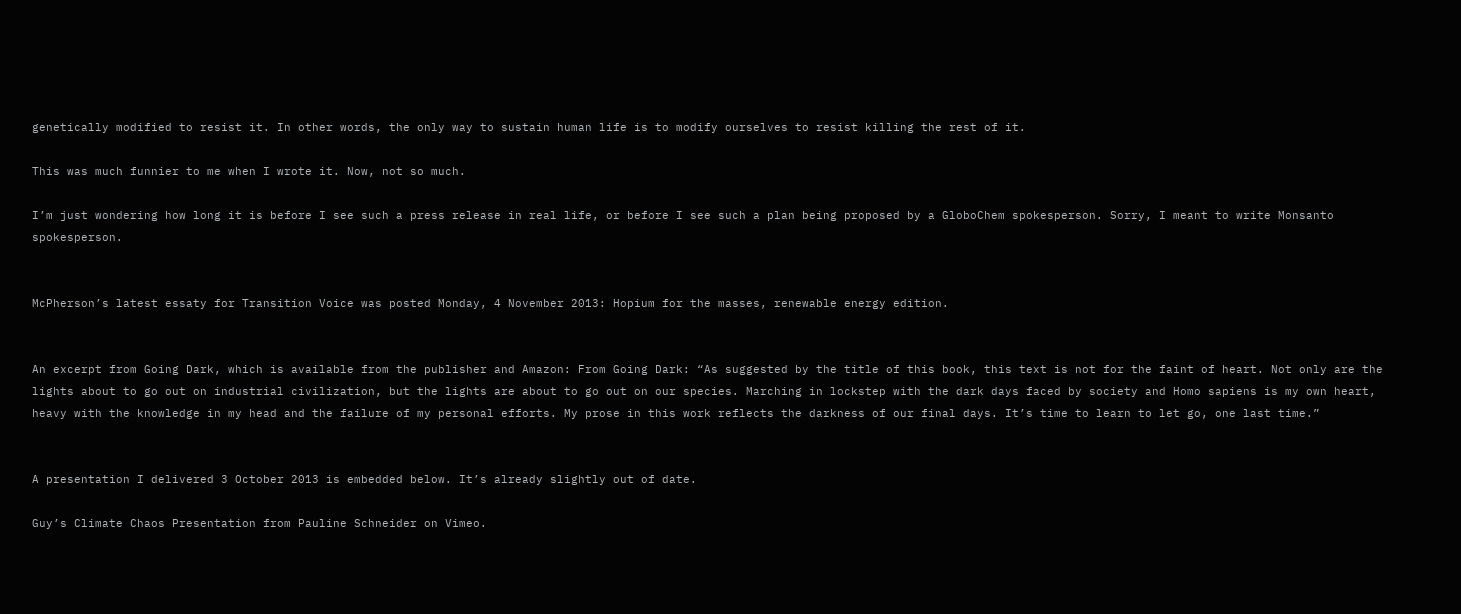genetically modified to resist it. In other words, the only way to sustain human life is to modify ourselves to resist killing the rest of it.

This was much funnier to me when I wrote it. Now, not so much.

I’m just wondering how long it is before I see such a press release in real life, or before I see such a plan being proposed by a GloboChem spokesperson. Sorry, I meant to write Monsanto spokesperson.


McPherson’s latest essaty for Transition Voice was posted Monday, 4 November 2013: Hopium for the masses, renewable energy edition.


An excerpt from Going Dark, which is available from the publisher and Amazon: From Going Dark: “As suggested by the title of this book, this text is not for the faint of heart. Not only are the lights about to go out on industrial civilization, but the lights are about to go out on our species. Marching in lockstep with the dark days faced by society and Homo sapiens is my own heart, heavy with the knowledge in my head and the failure of my personal efforts. My prose in this work reflects the darkness of our final days. It’s time to learn to let go, one last time.”


A presentation I delivered 3 October 2013 is embedded below. It’s already slightly out of date.

Guy’s Climate Chaos Presentation from Pauline Schneider on Vimeo.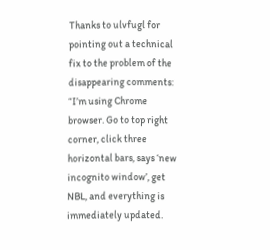Thanks to ulvfugl for pointing out a technical fix to the problem of the disappearing comments: “I’m using Chrome browser. Go to top right corner, click three horizontal bars, says ‘new incognito window’, get NBL, and everything is immediately updated.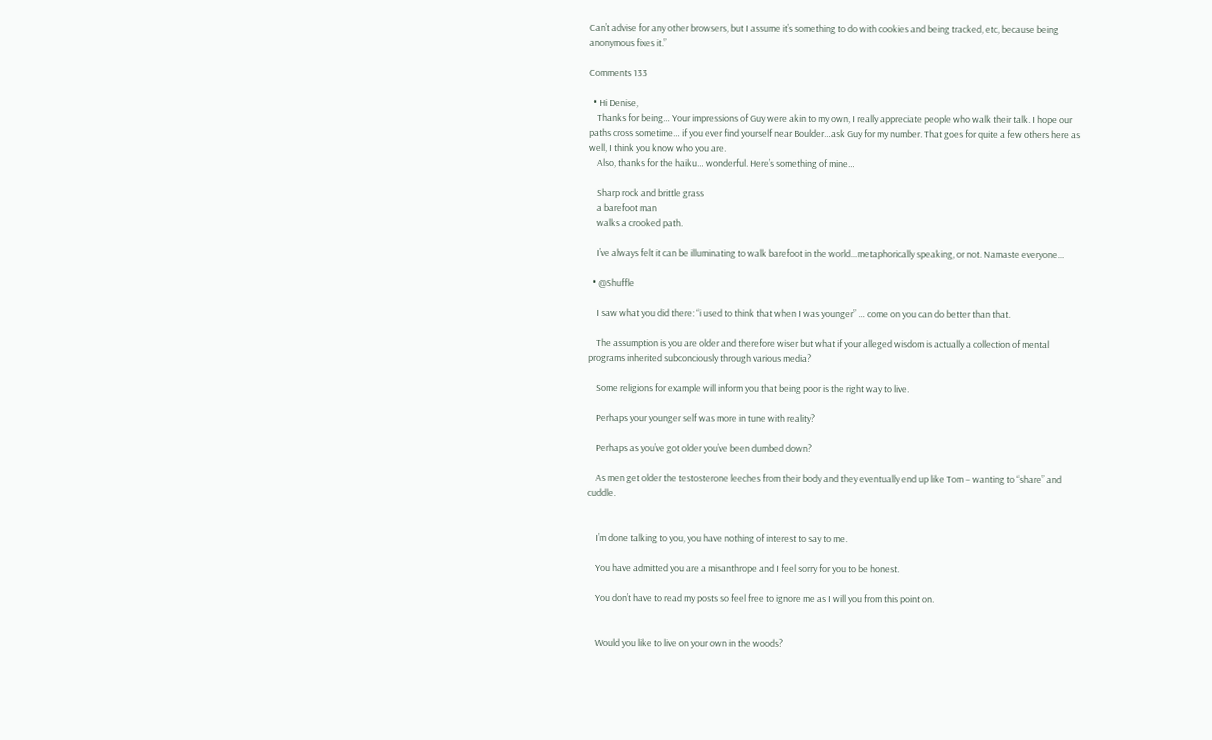Can’t advise for any other browsers, but I assume it’s something to do with cookies and being tracked, etc, because being anonymous fixes it.”

Comments 133

  • Hi Denise,
    Thanks for being… Your impressions of Guy were akin to my own, I really appreciate people who walk their talk. I hope our paths cross sometime… if you ever find yourself near Boulder…ask Guy for my number. That goes for quite a few others here as well, I think you know who you are.
    Also, thanks for the haiku… wonderful. Here’s something of mine…

    Sharp rock and brittle grass
    a barefoot man
    walks a crooked path.

    I’ve always felt it can be illuminating to walk barefoot in the world…metaphorically speaking, or not. Namaste everyone…

  • @Shuffle

    I saw what you did there: “i used to think that when I was younger” … come on you can do better than that.

    The assumption is you are older and therefore wiser but what if your alleged wisdom is actually a collection of mental programs inherited subconciously through various media?

    Some religions for example will inform you that being poor is the right way to live.

    Perhaps your younger self was more in tune with reality?

    Perhaps as you’ve got older you’ve been dumbed down?

    As men get older the testosterone leeches from their body and they eventually end up like Tom – wanting to “share” and cuddle.


    I’m done talking to you, you have nothing of interest to say to me.

    You have admitted you are a misanthrope and I feel sorry for you to be honest.

    You don’t have to read my posts so feel free to ignore me as I will you from this point on.


    Would you like to live on your own in the woods?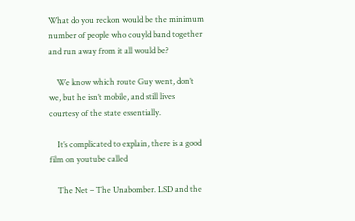What do you reckon would be the minimum number of people who couyld band together and run away from it all would be?

    We know which route Guy went, don’t we, but he isn’t mobile, and still lives courtesy of the state essentially.

    It’s complicated to explain, there is a good film on youtube called

    The Net – The Unabomber. LSD and the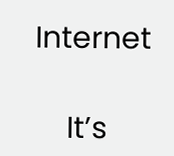Internet

    It’s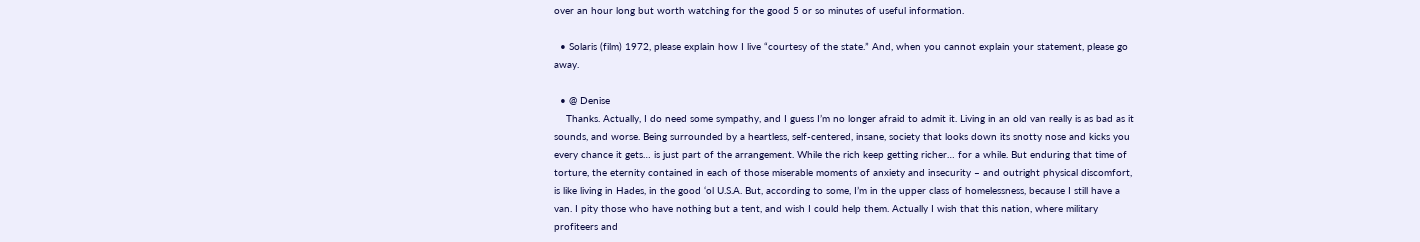over an hour long but worth watching for the good 5 or so minutes of useful information.

  • Solaris (film) 1972, please explain how I live “courtesy of the state.” And, when you cannot explain your statement, please go away.

  • @ Denise
    Thanks. Actually, I do need some sympathy, and I guess I’m no longer afraid to admit it. Living in an old van really is as bad as it sounds, and worse. Being surrounded by a heartless, self-centered, insane, society that looks down its snotty nose and kicks you every chance it gets… is just part of the arrangement. While the rich keep getting richer… for a while. But enduring that time of torture, the eternity contained in each of those miserable moments of anxiety and insecurity – and outright physical discomfort, is like living in Hades, in the good ‘ol U.S.A. But, according to some, I’m in the upper class of homelessness, because I still have a van. I pity those who have nothing but a tent, and wish I could help them. Actually I wish that this nation, where military profiteers and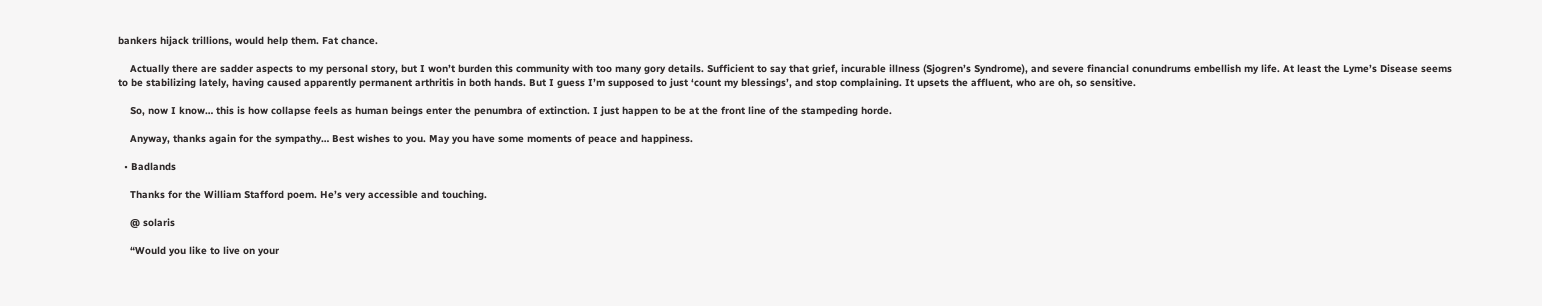bankers hijack trillions, would help them. Fat chance.

    Actually there are sadder aspects to my personal story, but I won’t burden this community with too many gory details. Sufficient to say that grief, incurable illness (Sjogren’s Syndrome), and severe financial conundrums embellish my life. At least the Lyme’s Disease seems to be stabilizing lately, having caused apparently permanent arthritis in both hands. But I guess I’m supposed to just ‘count my blessings’, and stop complaining. It upsets the affluent, who are oh, so sensitive.

    So, now I know… this is how collapse feels as human beings enter the penumbra of extinction. I just happen to be at the front line of the stampeding horde.

    Anyway, thanks again for the sympathy… Best wishes to you. May you have some moments of peace and happiness.

  • Badlands

    Thanks for the William Stafford poem. He’s very accessible and touching.

    @ solaris

    “Would you like to live on your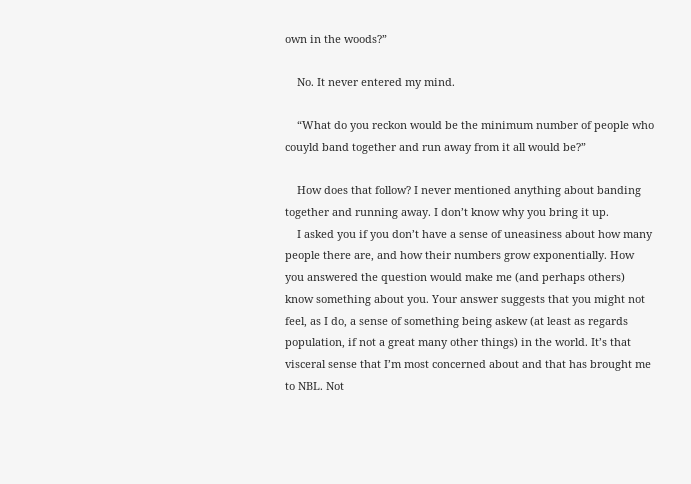own in the woods?”

    No. It never entered my mind.

    “What do you reckon would be the minimum number of people who couyld band together and run away from it all would be?”

    How does that follow? I never mentioned anything about banding together and running away. I don’t know why you bring it up.
    I asked you if you don’t have a sense of uneasiness about how many people there are, and how their numbers grow exponentially. How you answered the question would make me (and perhaps others) know something about you. Your answer suggests that you might not feel, as I do, a sense of something being askew (at least as regards population, if not a great many other things) in the world. It’s that visceral sense that I’m most concerned about and that has brought me to NBL. Not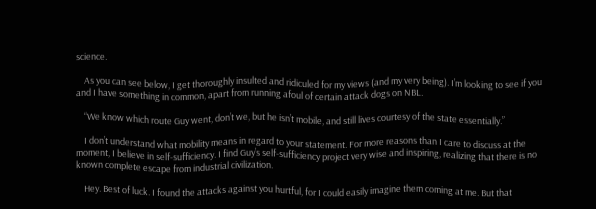science.

    As you can see below, I get thoroughly insulted and ridiculed for my views (and my very being). I’m looking to see if you and I have something in common, apart from running afoul of certain attack dogs on NBL.

    “We know which route Guy went, don’t we, but he isn’t mobile, and still lives courtesy of the state essentially.”

    I don’t understand what mobility means in regard to your statement. For more reasons than I care to discuss at the moment, I believe in self-sufficiency. I find Guy’s self-sufficiency project very wise and inspiring, realizing that there is no known complete escape from industrial civilization.

    Hey. Best of luck. I found the attacks against you hurtful, for I could easily imagine them coming at me. But that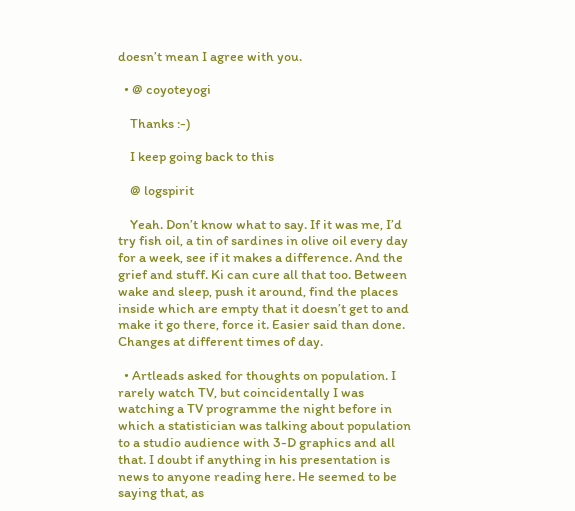doesn’t mean I agree with you.

  • @ coyoteyogi

    Thanks :-)

    I keep going back to this

    @ logspirit

    Yeah. Don’t know what to say. If it was me, I’d try fish oil, a tin of sardines in olive oil every day for a week, see if it makes a difference. And the grief and stuff. Ki can cure all that too. Between wake and sleep, push it around, find the places inside which are empty that it doesn’t get to and make it go there, force it. Easier said than done. Changes at different times of day.

  • Artleads asked for thoughts on population. I rarely watch TV, but coincidentally I was watching a TV programme the night before in which a statistician was talking about population to a studio audience with 3-D graphics and all that. I doubt if anything in his presentation is news to anyone reading here. He seemed to be saying that, as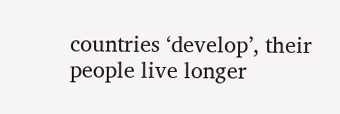countries ‘develop’, their people live longer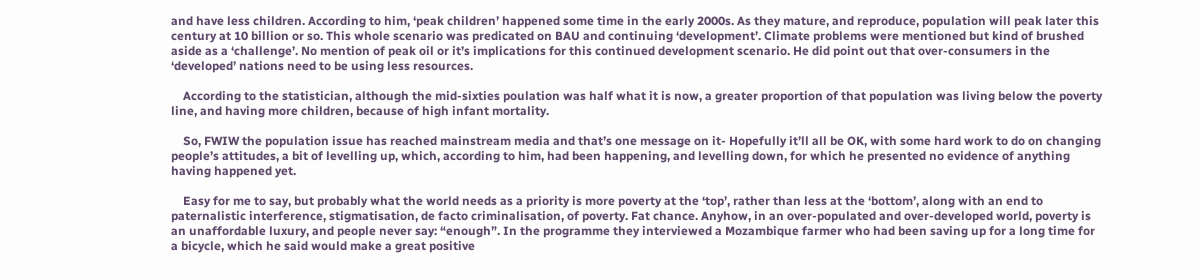and have less children. According to him, ‘peak children’ happened some time in the early 2000s. As they mature, and reproduce, population will peak later this century at 10 billion or so. This whole scenario was predicated on BAU and continuing ‘development’. Climate problems were mentioned but kind of brushed aside as a ‘challenge’. No mention of peak oil or it’s implications for this continued development scenario. He did point out that over-consumers in the ‘developed’ nations need to be using less resources.

    According to the statistician, although the mid-sixties poulation was half what it is now, a greater proportion of that population was living below the poverty line, and having more children, because of high infant mortality.

    So, FWIW the population issue has reached mainstream media and that’s one message on it- Hopefully it’ll all be OK, with some hard work to do on changing people’s attitudes, a bit of levelling up, which, according to him, had been happening, and levelling down, for which he presented no evidence of anything having happened yet.

    Easy for me to say, but probably what the world needs as a priority is more poverty at the ‘top’, rather than less at the ‘bottom’, along with an end to paternalistic interference, stigmatisation, de facto criminalisation, of poverty. Fat chance. Anyhow, in an over-populated and over-developed world, poverty is an unaffordable luxury, and people never say: “enough”. In the programme they interviewed a Mozambique farmer who had been saving up for a long time for a bicycle, which he said would make a great positive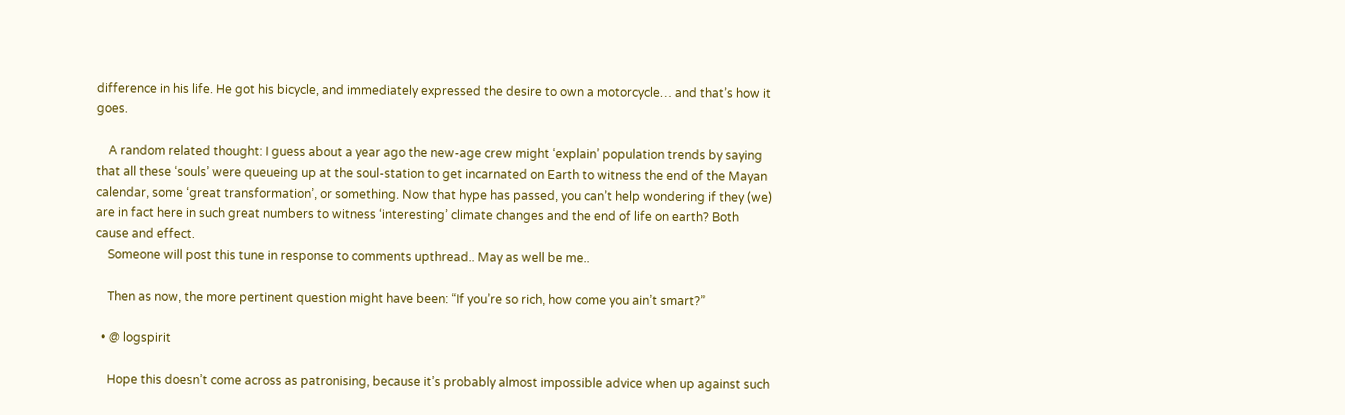difference in his life. He got his bicycle, and immediately expressed the desire to own a motorcycle… and that’s how it goes.

    A random related thought: I guess about a year ago the new-age crew might ‘explain’ population trends by saying that all these ‘souls’ were queueing up at the soul-station to get incarnated on Earth to witness the end of the Mayan calendar, some ‘great transformation’, or something. Now that hype has passed, you can’t help wondering if they (we) are in fact here in such great numbers to witness ‘interesting’ climate changes and the end of life on earth? Both cause and effect.
    Someone will post this tune in response to comments upthread.. May as well be me..

    Then as now, the more pertinent question might have been: “If you’re so rich, how come you ain’t smart?”

  • @ logspirit

    Hope this doesn’t come across as patronising, because it’s probably almost impossible advice when up against such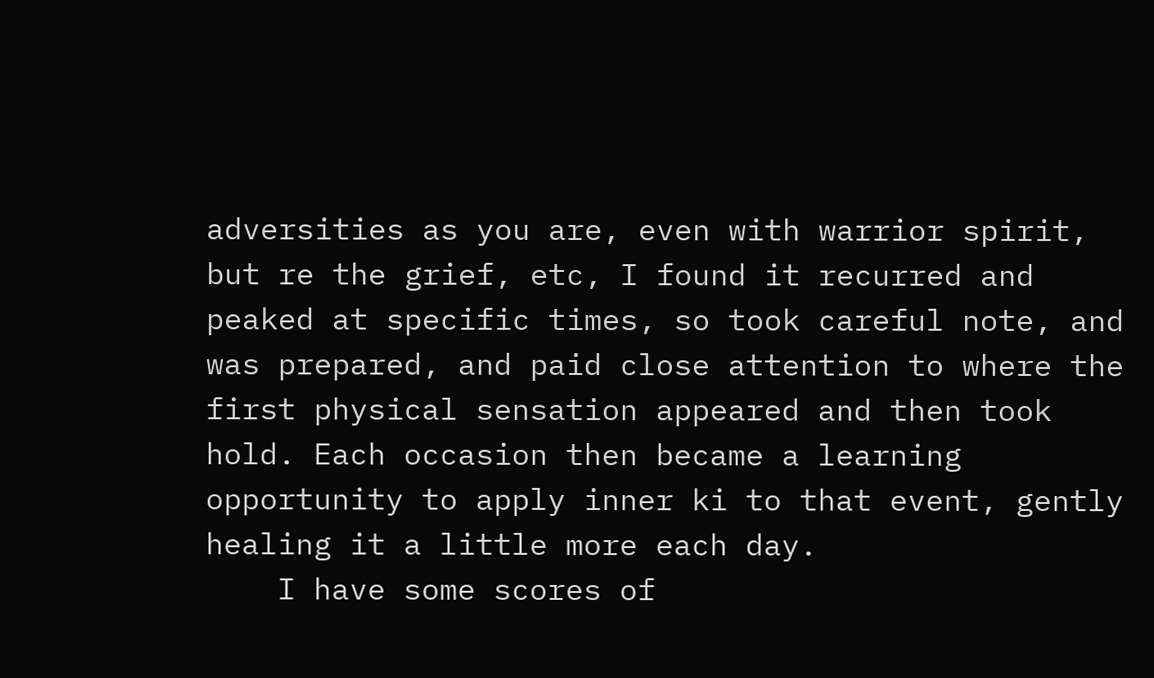adversities as you are, even with warrior spirit, but re the grief, etc, I found it recurred and peaked at specific times, so took careful note, and was prepared, and paid close attention to where the first physical sensation appeared and then took hold. Each occasion then became a learning opportunity to apply inner ki to that event, gently healing it a little more each day.
    I have some scores of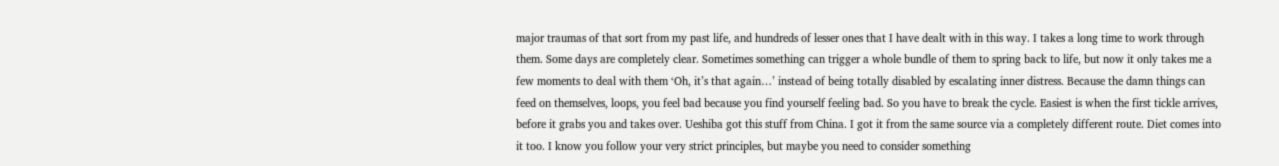major traumas of that sort from my past life, and hundreds of lesser ones that I have dealt with in this way. I takes a long time to work through them. Some days are completely clear. Sometimes something can trigger a whole bundle of them to spring back to life, but now it only takes me a few moments to deal with them ‘Oh, it’s that again…’ instead of being totally disabled by escalating inner distress. Because the damn things can feed on themselves, loops, you feel bad because you find yourself feeling bad. So you have to break the cycle. Easiest is when the first tickle arrives, before it grabs you and takes over. Ueshiba got this stuff from China. I got it from the same source via a completely different route. Diet comes into it too. I know you follow your very strict principles, but maybe you need to consider something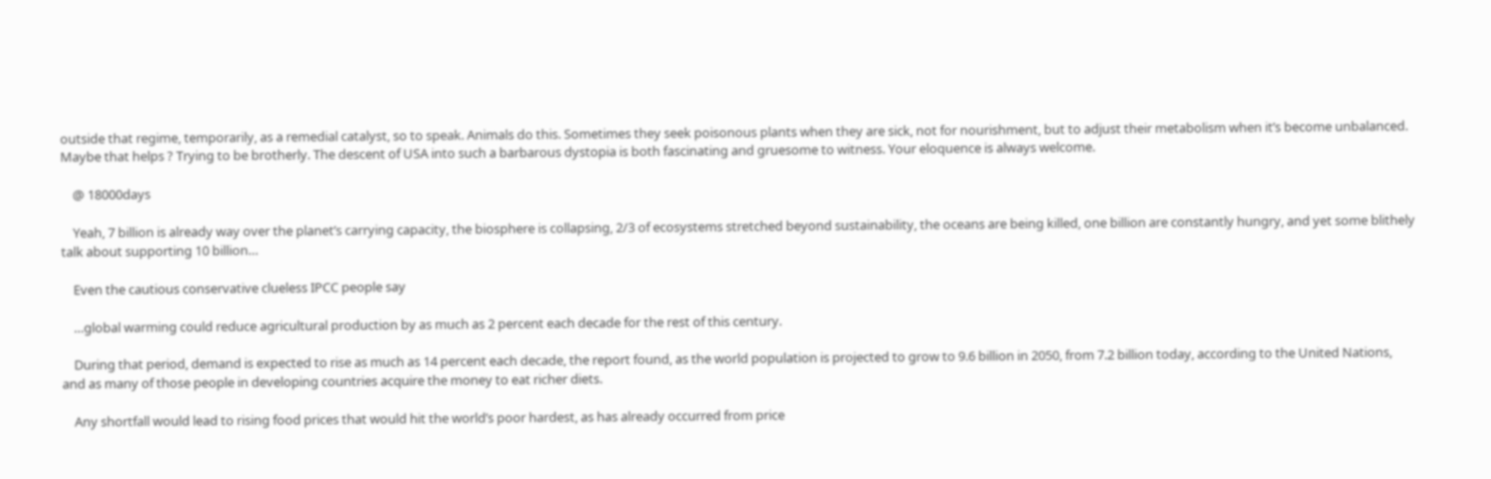outside that regime, temporarily, as a remedial catalyst, so to speak. Animals do this. Sometimes they seek poisonous plants when they are sick, not for nourishment, but to adjust their metabolism when it’s become unbalanced. Maybe that helps ? Trying to be brotherly. The descent of USA into such a barbarous dystopia is both fascinating and gruesome to witness. Your eloquence is always welcome.

    @ 18000days

    Yeah, 7 billion is already way over the planet’s carrying capacity, the biosphere is collapsing, 2/3 of ecosystems stretched beyond sustainability, the oceans are being killed, one billion are constantly hungry, and yet some blithely talk about supporting 10 billion…

    Even the cautious conservative clueless IPCC people say

    …global warming could reduce agricultural production by as much as 2 percent each decade for the rest of this century.

    During that period, demand is expected to rise as much as 14 percent each decade, the report found, as the world population is projected to grow to 9.6 billion in 2050, from 7.2 billion today, according to the United Nations, and as many of those people in developing countries acquire the money to eat richer diets.

    Any shortfall would lead to rising food prices that would hit the world’s poor hardest, as has already occurred from price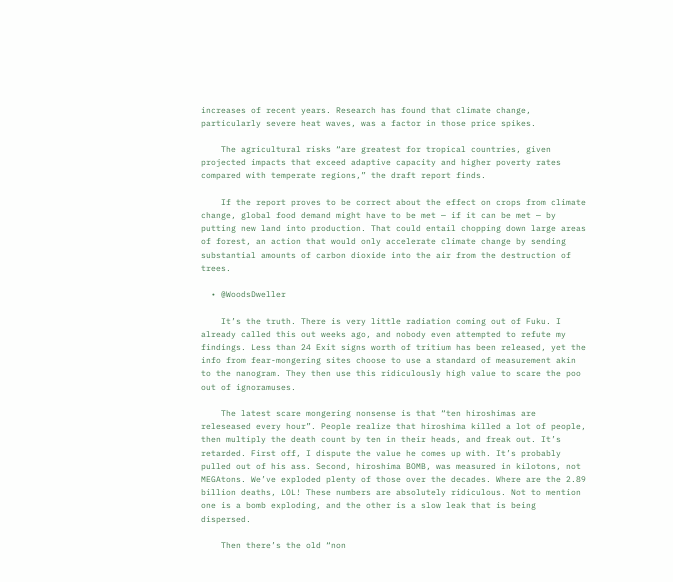increases of recent years. Research has found that climate change, particularly severe heat waves, was a factor in those price spikes.

    The agricultural risks “are greatest for tropical countries, given projected impacts that exceed adaptive capacity and higher poverty rates compared with temperate regions,” the draft report finds.

    If the report proves to be correct about the effect on crops from climate change, global food demand might have to be met — if it can be met — by putting new land into production. That could entail chopping down large areas of forest, an action that would only accelerate climate change by sending substantial amounts of carbon dioxide into the air from the destruction of trees.

  • @WoodsDweller

    It’s the truth. There is very little radiation coming out of Fuku. I already called this out weeks ago, and nobody even attempted to refute my findings. Less than 24 Exit signs worth of tritium has been released, yet the info from fear-mongering sites choose to use a standard of measurement akin to the nanogram. They then use this ridiculously high value to scare the poo out of ignoramuses.

    The latest scare mongering nonsense is that “ten hiroshimas are releseased every hour”. People realize that hiroshima killed a lot of people, then multiply the death count by ten in their heads, and freak out. It’s retarded. First off, I dispute the value he comes up with. It’s probably pulled out of his ass. Second, hiroshima BOMB, was measured in kilotons, not MEGAtons. We’ve exploded plenty of those over the decades. Where are the 2.89 billion deaths, LOL! These numbers are absolutely ridiculous. Not to mention one is a bomb exploding, and the other is a slow leak that is being dispersed.

    Then there’s the old “non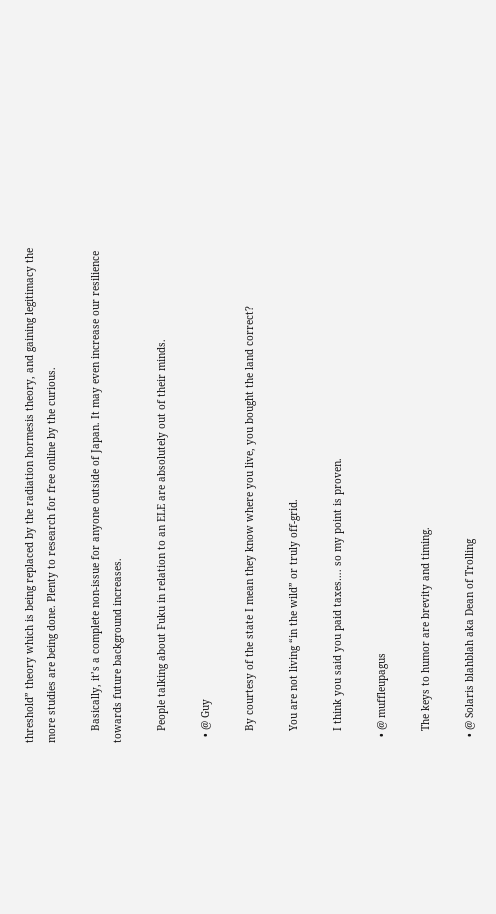threshold” theory which is being replaced by the radiation hormesis theory, and gaining legitimacy the more studies are being done. Plenty to research for free online by the curious.

    Basically, it’s a complete non-issue for anyone outside of Japan. It may even increase our resilience towards future background increases.

    People talking about Fuku in relation to an ELE are absolutely out of their minds.

  • @ Guy

    By courtesy of the state I mean they know where you live, you bought the land correct?

    You are not living “in the wild” or truly off-grid.

    I think you said you paid taxes…. so my point is proven.

  • @ muffleupagus

    The keys to humor are brevity and timing.

  • @ Solaris blahblah aka Dean of Trolling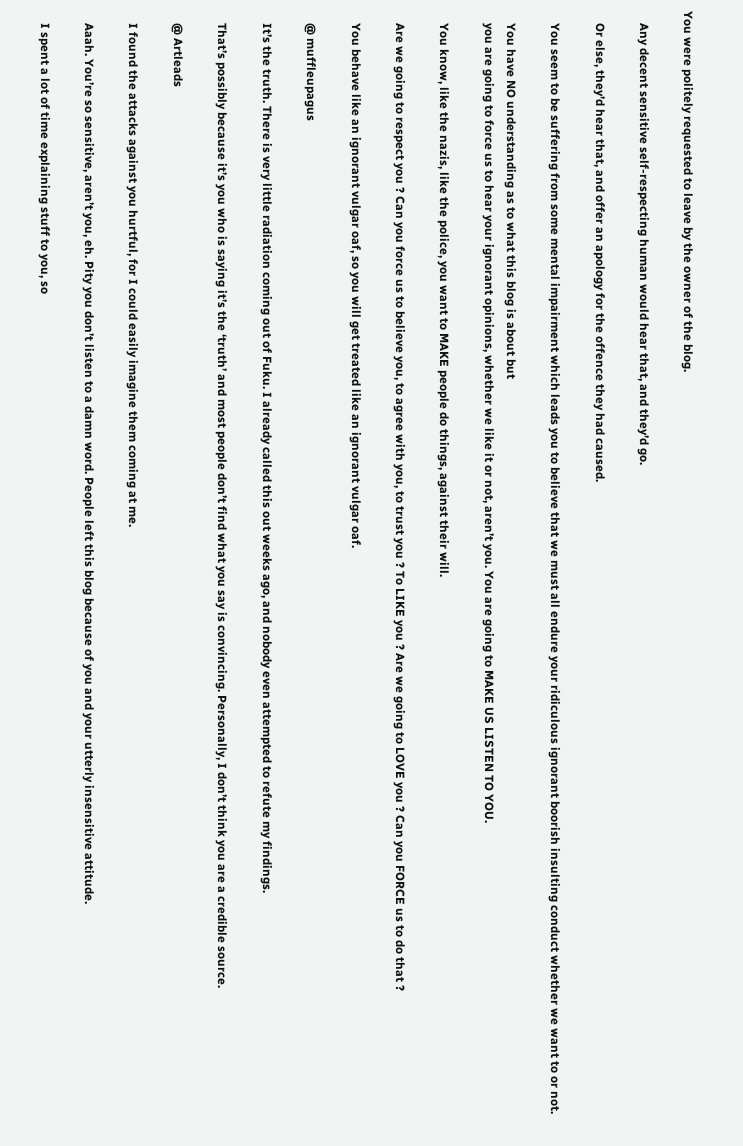You were politely requested to leave by the owner of the blog.

    Any decent sensitive self-respecting human would hear that, and they’d go.

    Or else, they’d hear that, and offer an apology for the offence they had caused.

    You seem to be suffering from some mental impairment which leads you to believe that we must all endure your ridiculous ignorant boorish insulting conduct whether we want to or not.

    You have NO understanding as to what this blog is about but
    you are going to force us to hear your ignorant opinions, whether we like it or not, aren’t you. You are going to MAKE US LISTEN TO YOU.

    You know, like the nazis, like the police, you want to MAKE people do things, against their will.

    Are we going to respect you ? Can you force us to believe you, to agree with you, to trust you ? To LIKE you ? Are we going to LOVE you ? Can you FORCE us to do that ?

    You behave like an ignorant vulgar oaf, so you will get treated like an ignorant vulgar oaf.

    @ muffleupagus

    It’s the truth. There is very little radiation coming out of Fuku. I already called this out weeks ago, and nobody even attempted to refute my findings.

    That’s possibly because it’s you who is saying it’s the ‘truth’ and most people don’t find what you say is convincing. Personally, I don’t think you are a credible source.

    @ Artleads

    I found the attacks against you hurtful, for I could easily imagine them coming at me.

    Aaah. You’re so sensitive, aren’t you, eh. Pity you don’t listen to a damn word. People left this blog because of you and your utterly insensitive attitude.

    I spent a lot of time explaining stuff to you, so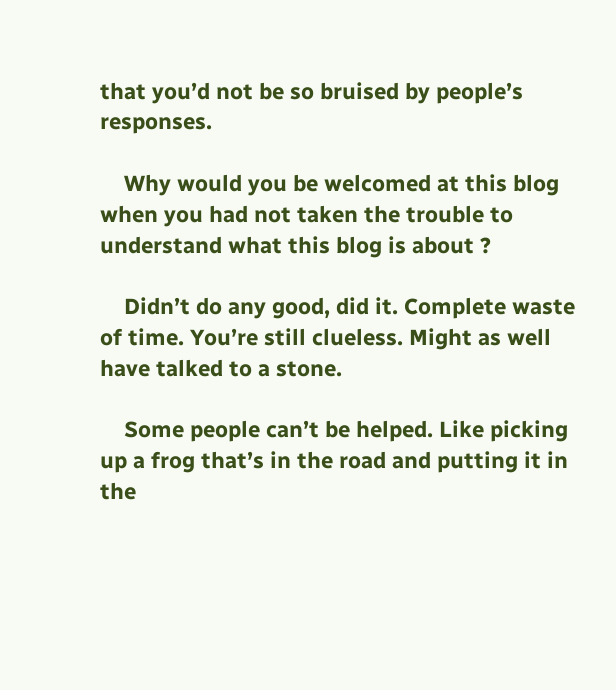that you’d not be so bruised by people’s responses.

    Why would you be welcomed at this blog when you had not taken the trouble to understand what this blog is about ?

    Didn’t do any good, did it. Complete waste of time. You’re still clueless. Might as well have talked to a stone.

    Some people can’t be helped. Like picking up a frog that’s in the road and putting it in the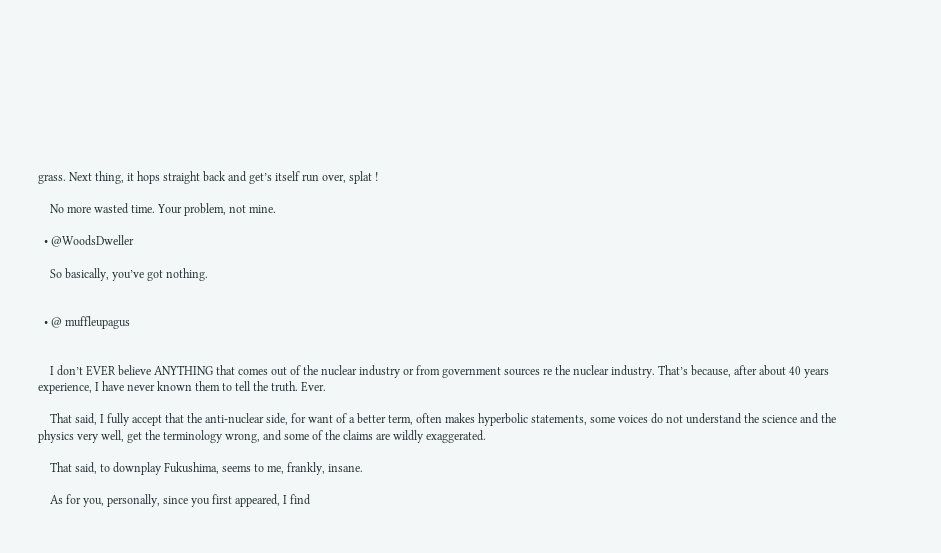grass. Next thing, it hops straight back and get’s itself run over, splat !

    No more wasted time. Your problem, not mine.

  • @WoodsDweller

    So basically, you’ve got nothing.


  • @ muffleupagus


    I don’t EVER believe ANYTHING that comes out of the nuclear industry or from government sources re the nuclear industry. That’s because, after about 40 years experience, I have never known them to tell the truth. Ever.

    That said, I fully accept that the anti-nuclear side, for want of a better term, often makes hyperbolic statements, some voices do not understand the science and the physics very well, get the terminology wrong, and some of the claims are wildly exaggerated.

    That said, to downplay Fukushima, seems to me, frankly, insane.

    As for you, personally, since you first appeared, I find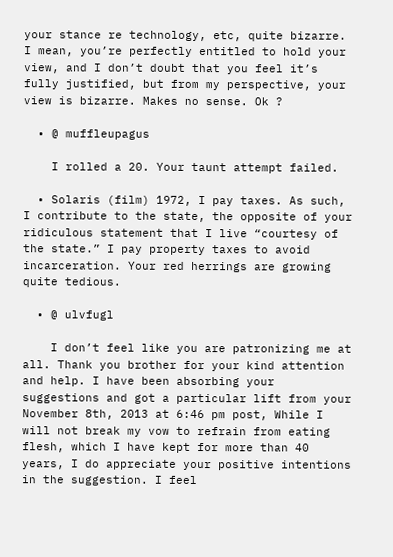your stance re technology, etc, quite bizarre. I mean, you’re perfectly entitled to hold your view, and I don’t doubt that you feel it’s fully justified, but from my perspective, your view is bizarre. Makes no sense. Ok ?

  • @ muffleupagus

    I rolled a 20. Your taunt attempt failed.

  • Solaris (film) 1972, I pay taxes. As such, I contribute to the state, the opposite of your ridiculous statement that I live “courtesy of the state.” I pay property taxes to avoid incarceration. Your red herrings are growing quite tedious.

  • @ ulvfugl

    I don’t feel like you are patronizing me at all. Thank you brother for your kind attention and help. I have been absorbing your suggestions and got a particular lift from your November 8th, 2013 at 6:46 pm post, While I will not break my vow to refrain from eating flesh, which I have kept for more than 40 years, I do appreciate your positive intentions in the suggestion. I feel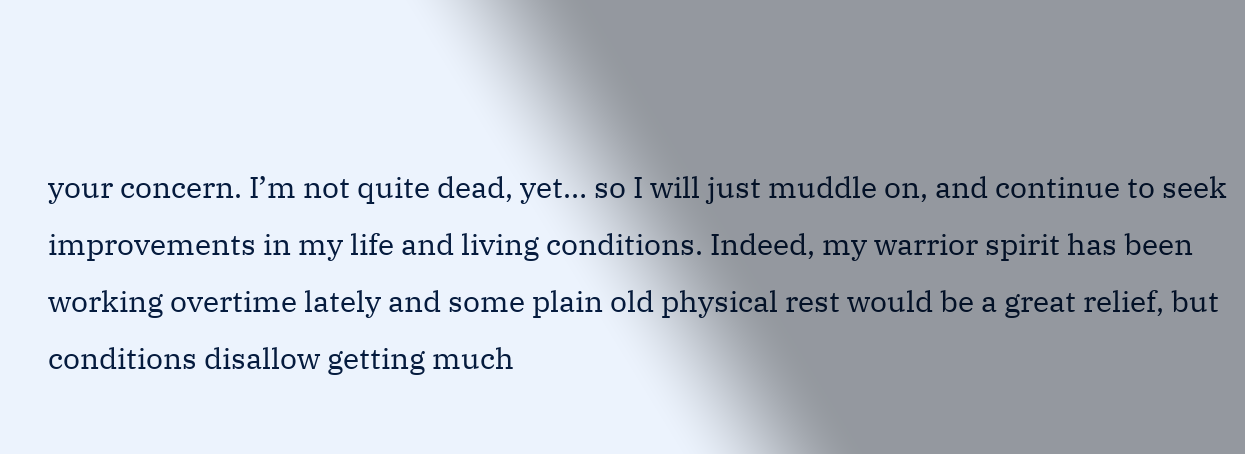your concern. I’m not quite dead, yet… so I will just muddle on, and continue to seek improvements in my life and living conditions. Indeed, my warrior spirit has been working overtime lately and some plain old physical rest would be a great relief, but conditions disallow getting much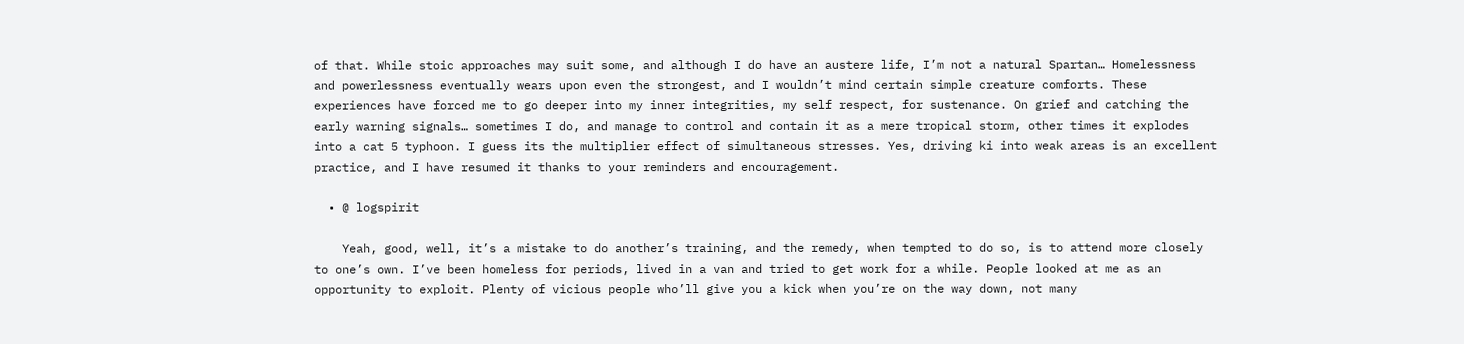of that. While stoic approaches may suit some, and although I do have an austere life, I’m not a natural Spartan… Homelessness and powerlessness eventually wears upon even the strongest, and I wouldn’t mind certain simple creature comforts. These experiences have forced me to go deeper into my inner integrities, my self respect, for sustenance. On grief and catching the early warning signals… sometimes I do, and manage to control and contain it as a mere tropical storm, other times it explodes into a cat 5 typhoon. I guess its the multiplier effect of simultaneous stresses. Yes, driving ki into weak areas is an excellent practice, and I have resumed it thanks to your reminders and encouragement.

  • @ logspirit

    Yeah, good, well, it’s a mistake to do another’s training, and the remedy, when tempted to do so, is to attend more closely to one’s own. I’ve been homeless for periods, lived in a van and tried to get work for a while. People looked at me as an opportunity to exploit. Plenty of vicious people who’ll give you a kick when you’re on the way down, not many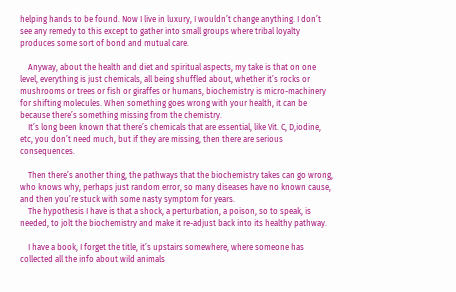helping hands to be found. Now I live in luxury, I wouldn’t change anything. I don’t see any remedy to this except to gather into small groups where tribal loyalty produces some sort of bond and mutual care.

    Anyway, about the health and diet and spiritual aspects, my take is that on one level, everything is just chemicals, all being shuffled about, whether it’s rocks or mushrooms or trees or fish or giraffes or humans, biochemistry is micro-machinery for shifting molecules. When something goes wrong with your health, it can be because there’s something missing from the chemistry.
    It’s long been known that there’s chemicals that are essential, like Vit. C, D,iodine, etc, you don’t need much, but if they are missing, then there are serious consequences.

    Then there’s another thing, the pathways that the biochemistry takes can go wrong, who knows why, perhaps just random error, so many diseases have no known cause, and then you’re stuck with some nasty symptom for years.
    The hypothesis I have is that a shock, a perturbation, a poison, so to speak, is needed, to jolt the biochemistry and make it re-adjust back into its healthy pathway.

    I have a book, I forget the title, it’s upstairs somewhere, where someone has collected all the info about wild animals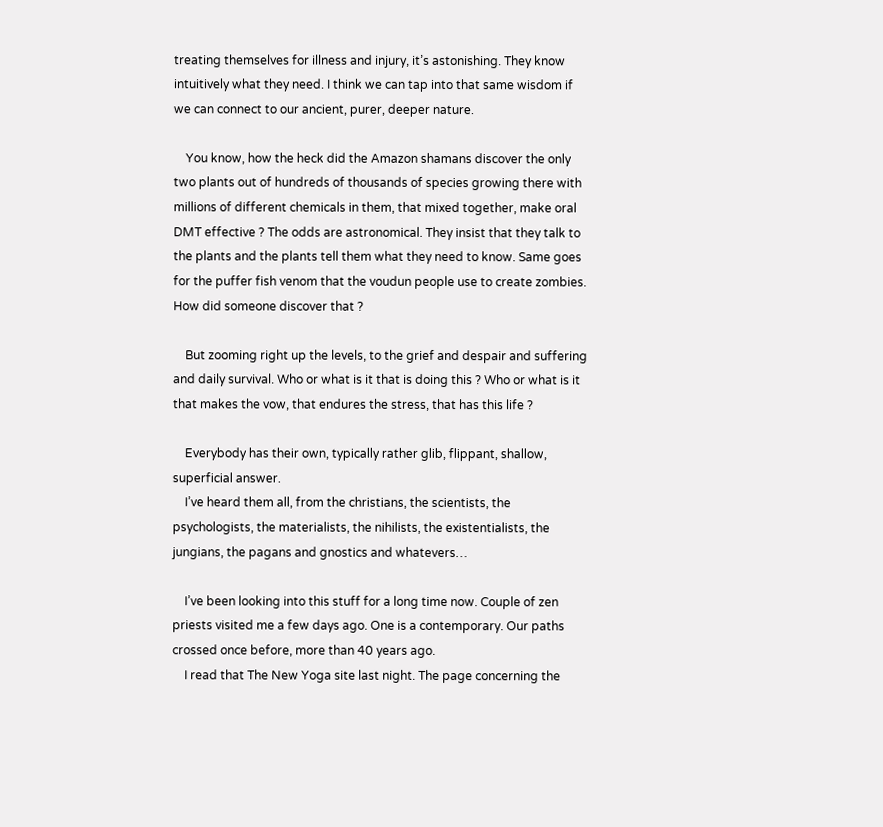treating themselves for illness and injury, it’s astonishing. They know intuitively what they need. I think we can tap into that same wisdom if we can connect to our ancient, purer, deeper nature.

    You know, how the heck did the Amazon shamans discover the only two plants out of hundreds of thousands of species growing there with millions of different chemicals in them, that mixed together, make oral DMT effective ? The odds are astronomical. They insist that they talk to the plants and the plants tell them what they need to know. Same goes for the puffer fish venom that the voudun people use to create zombies. How did someone discover that ?

    But zooming right up the levels, to the grief and despair and suffering and daily survival. Who or what is it that is doing this ? Who or what is it that makes the vow, that endures the stress, that has this life ?

    Everybody has their own, typically rather glib, flippant, shallow, superficial answer.
    I’ve heard them all, from the christians, the scientists, the psychologists, the materialists, the nihilists, the existentialists, the jungians, the pagans and gnostics and whatevers…

    I’ve been looking into this stuff for a long time now. Couple of zen priests visited me a few days ago. One is a contemporary. Our paths crossed once before, more than 40 years ago.
    I read that The New Yoga site last night. The page concerning the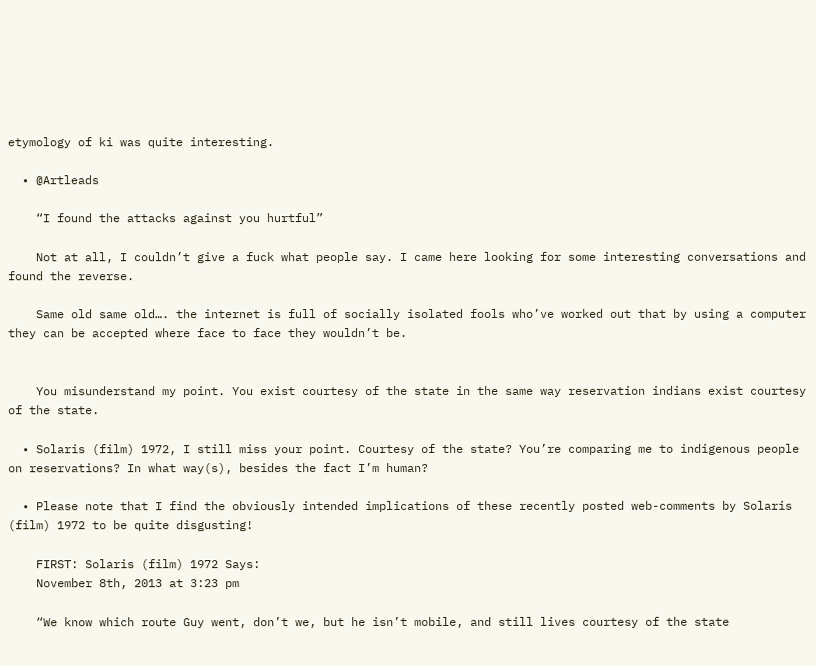etymology of ki was quite interesting.

  • @Artleads

    “I found the attacks against you hurtful”

    Not at all, I couldn’t give a fuck what people say. I came here looking for some interesting conversations and found the reverse.

    Same old same old…. the internet is full of socially isolated fools who’ve worked out that by using a computer they can be accepted where face to face they wouldn’t be.


    You misunderstand my point. You exist courtesy of the state in the same way reservation indians exist courtesy of the state.

  • Solaris (film) 1972, I still miss your point. Courtesy of the state? You’re comparing me to indigenous people on reservations? In what way(s), besides the fact I’m human?

  • Please note that I find the obviously intended implications of these recently posted web-comments by Solaris (film) 1972 to be quite disgusting!

    FIRST: Solaris (film) 1972 Says:
    November 8th, 2013 at 3:23 pm

    “We know which route Guy went, don’t we, but he isn’t mobile, and still lives courtesy of the state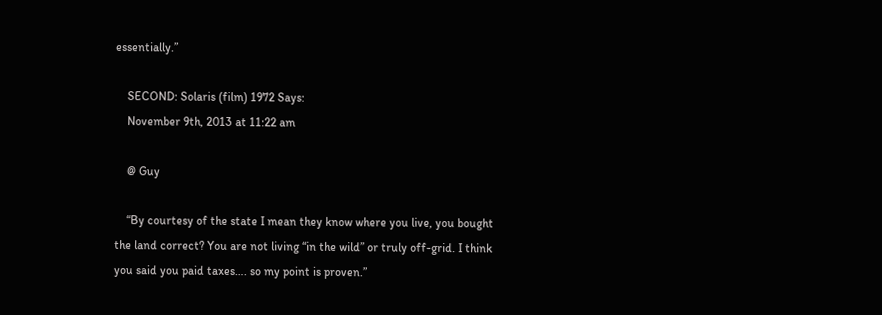essentially.”

    SECOND: Solaris (film) 1972 Says:
    November 9th, 2013 at 11:22 am

    @ Guy

    “By courtesy of the state I mean they know where you live, you bought the land correct? You are not living “in the wild” or truly off-grid. I think you said you paid taxes…. so my point is proven.”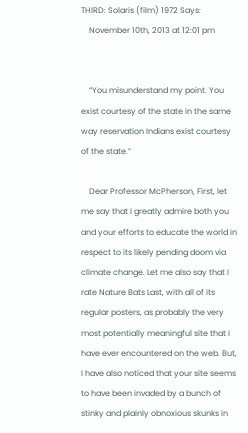THIRD: Solaris (film) 1972 Says:
    November 10th, 2013 at 12:01 pm


    “You misunderstand my point. You exist courtesy of the state in the same way reservation Indians exist courtesy of the state.”

    Dear Professor McPherson, First, let me say that I greatly admire both you and your efforts to educate the world in respect to its likely pending doom via climate change. Let me also say that I rate Nature Bats Last, with all of its regular posters, as probably the very most potentially meaningful site that I have ever encountered on the web. But, I have also noticed that your site seems to have been invaded by a bunch of stinky and plainly obnoxious skunks in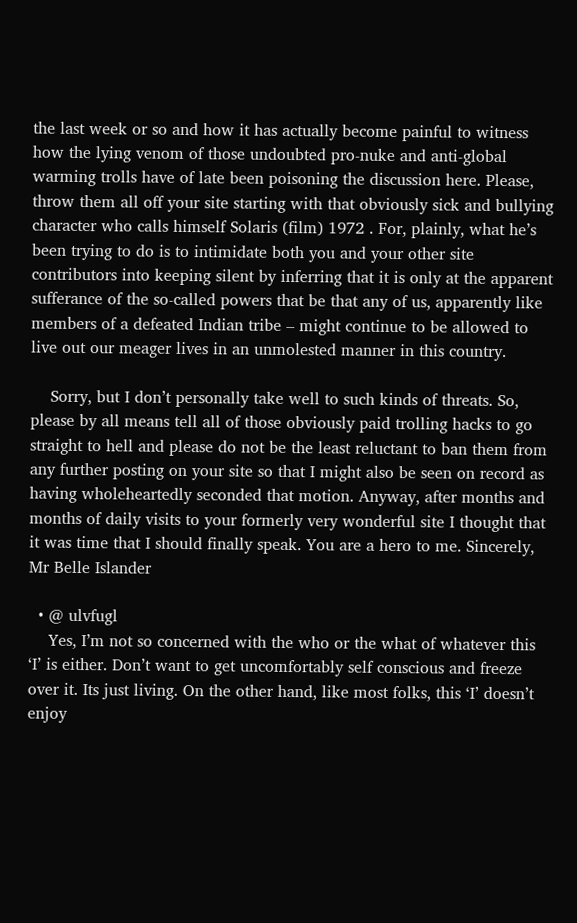the last week or so and how it has actually become painful to witness how the lying venom of those undoubted pro-nuke and anti-global warming trolls have of late been poisoning the discussion here. Please, throw them all off your site starting with that obviously sick and bullying character who calls himself Solaris (film) 1972 . For, plainly, what he’s been trying to do is to intimidate both you and your other site contributors into keeping silent by inferring that it is only at the apparent sufferance of the so-called powers that be that any of us, apparently like members of a defeated Indian tribe – might continue to be allowed to live out our meager lives in an unmolested manner in this country.

    Sorry, but I don’t personally take well to such kinds of threats. So, please by all means tell all of those obviously paid trolling hacks to go straight to hell and please do not be the least reluctant to ban them from any further posting on your site so that I might also be seen on record as having wholeheartedly seconded that motion. Anyway, after months and months of daily visits to your formerly very wonderful site I thought that it was time that I should finally speak. You are a hero to me. Sincerely, Mr Belle Islander

  • @ ulvfugl
    Yes, I’m not so concerned with the who or the what of whatever this ‘I’ is either. Don’t want to get uncomfortably self conscious and freeze over it. Its just living. On the other hand, like most folks, this ‘I’ doesn’t enjoy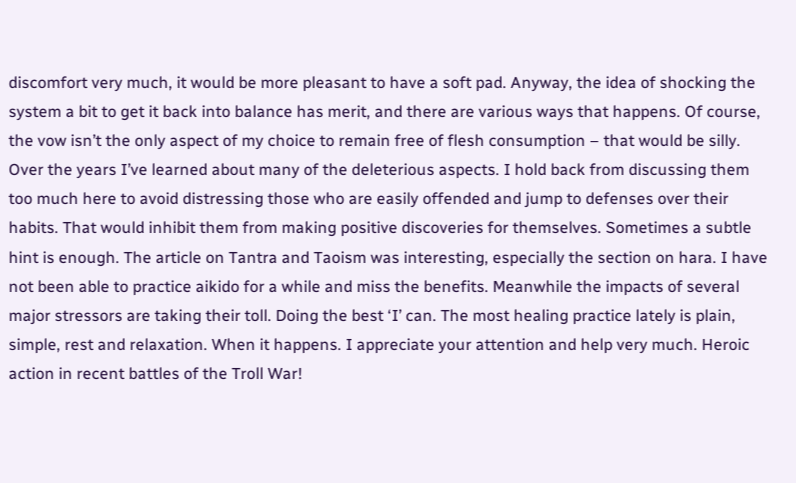discomfort very much, it would be more pleasant to have a soft pad. Anyway, the idea of shocking the system a bit to get it back into balance has merit, and there are various ways that happens. Of course, the vow isn’t the only aspect of my choice to remain free of flesh consumption – that would be silly. Over the years I’ve learned about many of the deleterious aspects. I hold back from discussing them too much here to avoid distressing those who are easily offended and jump to defenses over their habits. That would inhibit them from making positive discoveries for themselves. Sometimes a subtle hint is enough. The article on Tantra and Taoism was interesting, especially the section on hara. I have not been able to practice aikido for a while and miss the benefits. Meanwhile the impacts of several major stressors are taking their toll. Doing the best ‘I’ can. The most healing practice lately is plain, simple, rest and relaxation. When it happens. I appreciate your attention and help very much. Heroic action in recent battles of the Troll War!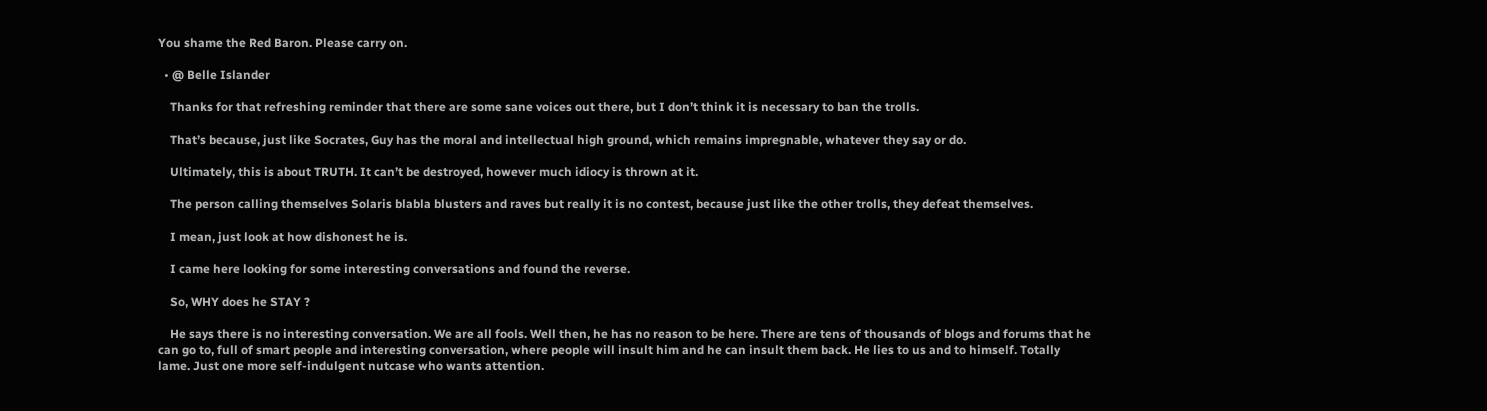You shame the Red Baron. Please carry on.

  • @ Belle Islander

    Thanks for that refreshing reminder that there are some sane voices out there, but I don’t think it is necessary to ban the trolls.

    That’s because, just like Socrates, Guy has the moral and intellectual high ground, which remains impregnable, whatever they say or do.

    Ultimately, this is about TRUTH. It can’t be destroyed, however much idiocy is thrown at it.

    The person calling themselves Solaris blabla blusters and raves but really it is no contest, because just like the other trolls, they defeat themselves.

    I mean, just look at how dishonest he is.

    I came here looking for some interesting conversations and found the reverse.

    So, WHY does he STAY ?

    He says there is no interesting conversation. We are all fools. Well then, he has no reason to be here. There are tens of thousands of blogs and forums that he can go to, full of smart people and interesting conversation, where people will insult him and he can insult them back. He lies to us and to himself. Totally lame. Just one more self-indulgent nutcase who wants attention.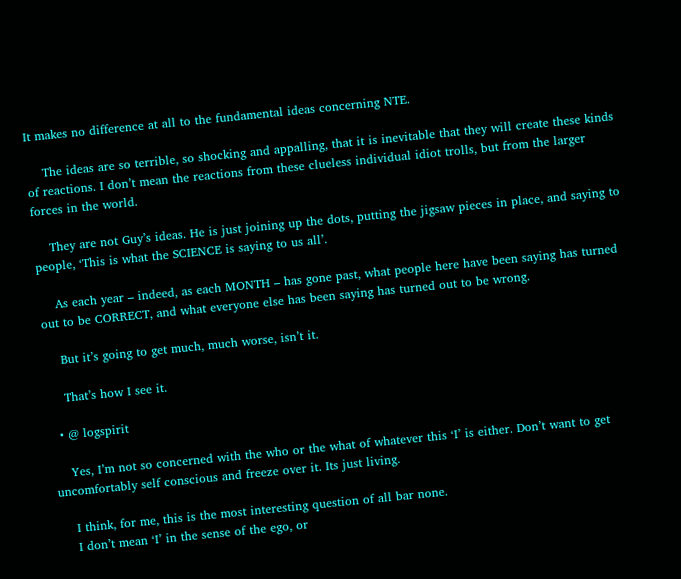It makes no difference at all to the fundamental ideas concerning NTE.

    The ideas are so terrible, so shocking and appalling, that it is inevitable that they will create these kinds of reactions. I don’t mean the reactions from these clueless individual idiot trolls, but from the larger forces in the world.

    They are not Guy’s ideas. He is just joining up the dots, putting the jigsaw pieces in place, and saying to people, ‘This is what the SCIENCE is saying to us all’.

    As each year – indeed, as each MONTH – has gone past, what people here have been saying has turned out to be CORRECT, and what everyone else has been saying has turned out to be wrong.

    But it’s going to get much, much worse, isn’t it.

    That’s how I see it.

  • @ logspirit

    Yes, I’m not so concerned with the who or the what of whatever this ‘I’ is either. Don’t want to get uncomfortably self conscious and freeze over it. Its just living.

    I think, for me, this is the most interesting question of all bar none.
    I don’t mean ‘I’ in the sense of the ego, or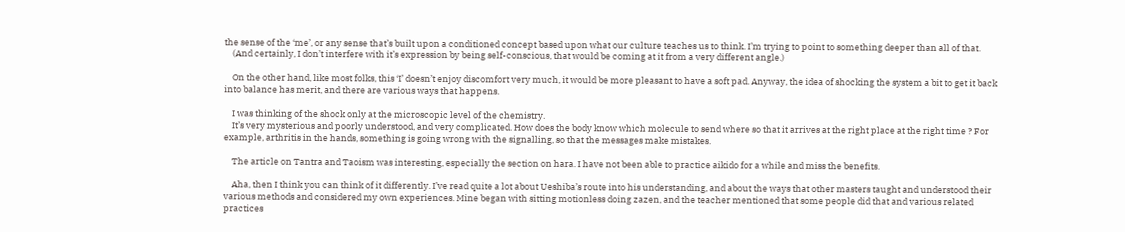the sense of the ‘me’, or any sense that’s built upon a conditioned concept based upon what our culture teaches us to think. I’m trying to point to something deeper than all of that.
    (And certainly, I don’t interfere with it’s expression by being self-conscious, that would be coming at it from a very different angle.)

    On the other hand, like most folks, this ‘I’ doesn’t enjoy discomfort very much, it would be more pleasant to have a soft pad. Anyway, the idea of shocking the system a bit to get it back into balance has merit, and there are various ways that happens.

    I was thinking of the shock only at the microscopic level of the chemistry.
    It’s very mysterious and poorly understood, and very complicated. How does the body know which molecule to send where so that it arrives at the right place at the right time ? For example, arthritis in the hands, something is going wrong with the signalling, so that the messages make mistakes.

    The article on Tantra and Taoism was interesting, especially the section on hara. I have not been able to practice aikido for a while and miss the benefits.

    Aha, then I think you can think of it differently. I’ve read quite a lot about Ueshiba’s route into his understanding, and about the ways that other masters taught and understood their various methods and considered my own experiences. Mine began with sitting motionless doing zazen, and the teacher mentioned that some people did that and various related practices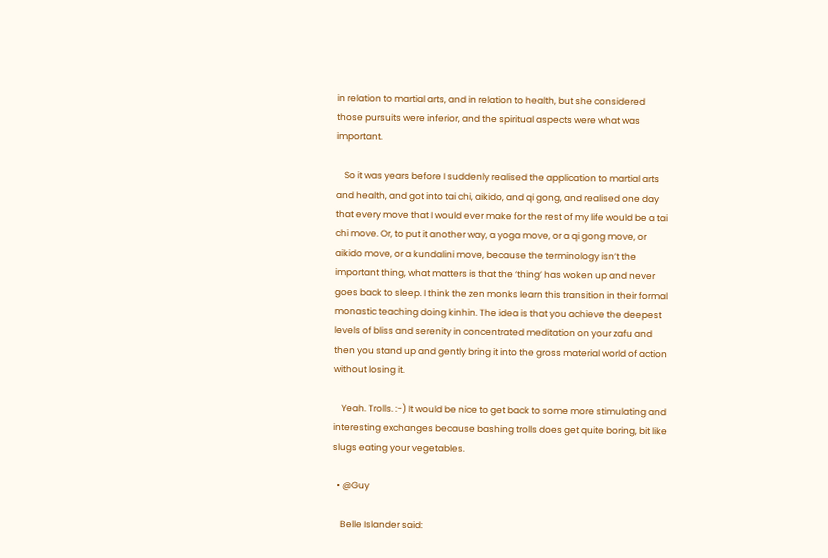in relation to martial arts, and in relation to health, but she considered those pursuits were inferior, and the spiritual aspects were what was important.

    So it was years before I suddenly realised the application to martial arts and health, and got into tai chi, aikido, and qi gong, and realised one day that every move that I would ever make for the rest of my life would be a tai chi move. Or, to put it another way, a yoga move, or a qi gong move, or aikido move, or a kundalini move, because the terminology isn’t the important thing, what matters is that the ‘thing’ has woken up and never goes back to sleep. I think the zen monks learn this transition in their formal monastic teaching doing kinhin. The idea is that you achieve the deepest levels of bliss and serenity in concentrated meditation on your zafu and then you stand up and gently bring it into the gross material world of action without losing it.

    Yeah. Trolls. :-) It would be nice to get back to some more stimulating and interesting exchanges because bashing trolls does get quite boring, bit like slugs eating your vegetables.

  • @Guy

    Belle Islander said: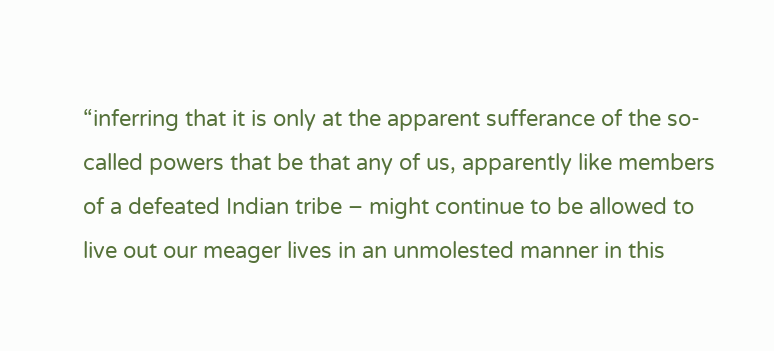“inferring that it is only at the apparent sufferance of the so-called powers that be that any of us, apparently like members of a defeated Indian tribe – might continue to be allowed to live out our meager lives in an unmolested manner in this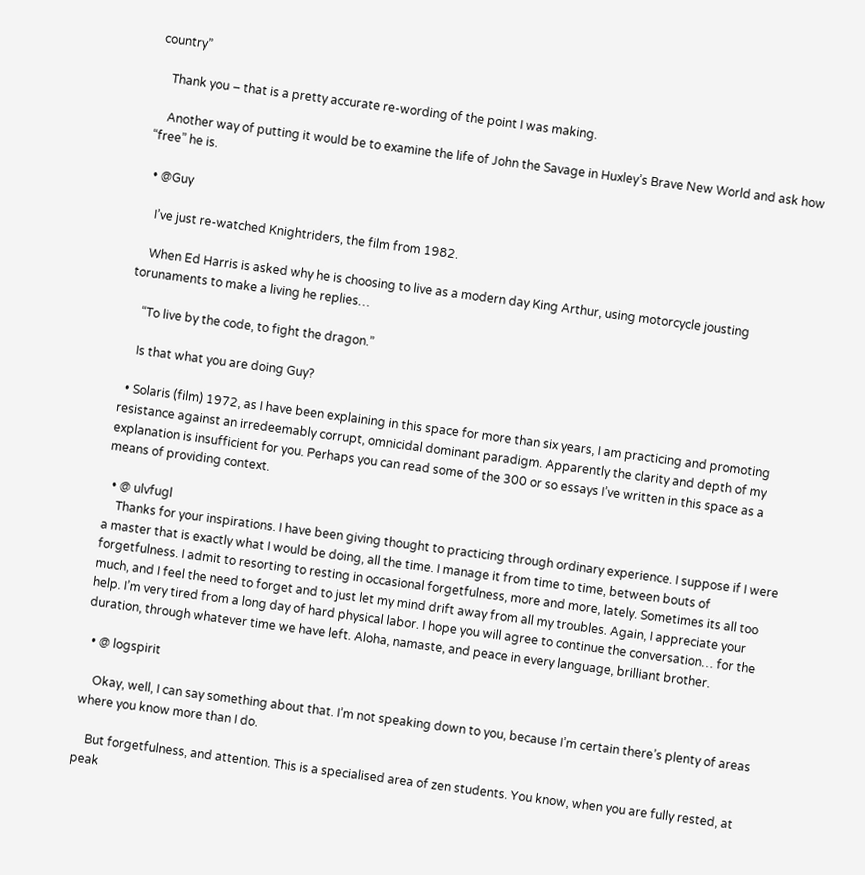country”

    Thank you – that is a pretty accurate re-wording of the point I was making.

    Another way of putting it would be to examine the life of John the Savage in Huxley’s Brave New World and ask how “free” he is.

  • @Guy

    I’ve just re-watched Knightriders, the film from 1982.

    When Ed Harris is asked why he is choosing to live as a modern day King Arthur, using motorcycle jousting torunaments to make a living he replies…

    “To live by the code, to fight the dragon.”

    Is that what you are doing Guy?

  • Solaris (film) 1972, as I have been explaining in this space for more than six years, I am practicing and promoting resistance against an irredeemably corrupt, omnicidal dominant paradigm. Apparently the clarity and depth of my explanation is insufficient for you. Perhaps you can read some of the 300 or so essays I’ve written in this space as a means of providing context.

  • @ ulvfugl
    Thanks for your inspirations. I have been giving thought to practicing through ordinary experience. I suppose if I were a master that is exactly what I would be doing, all the time. I manage it from time to time, between bouts of forgetfulness. I admit to resorting to resting in occasional forgetfulness, more and more, lately. Sometimes its all too much, and I feel the need to forget and to just let my mind drift away from all my troubles. Again, I appreciate your help. I’m very tired from a long day of hard physical labor. I hope you will agree to continue the conversation… for the duration, through whatever time we have left. Aloha, namaste, and peace in every language, brilliant brother.

  • @ logspirit

    Okay, well, I can say something about that. I’m not speaking down to you, because I’m certain there’s plenty of areas where you know more than I do.

    But forgetfulness, and attention. This is a specialised area of zen students. You know, when you are fully rested, at peak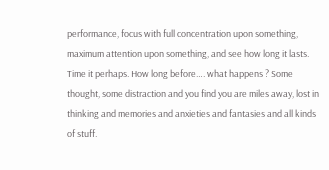performance, focus with full concentration upon something, maximum attention upon something, and see how long it lasts. Time it perhaps. How long before…. what happens ? Some thought, some distraction and you find you are miles away, lost in thinking and memories and anxieties and fantasies and all kinds of stuff.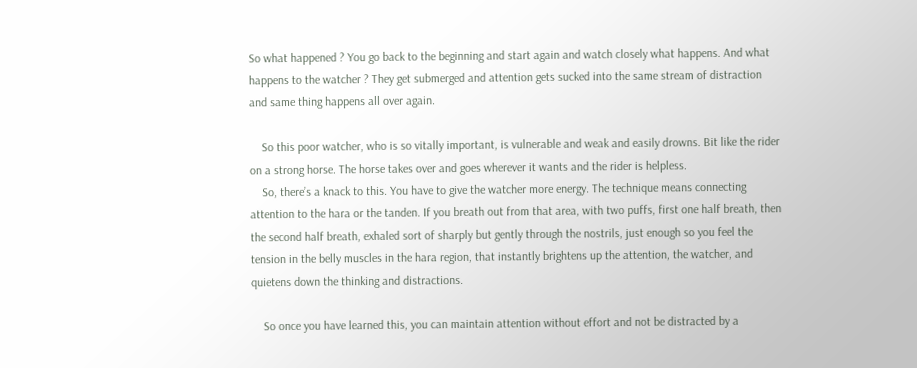So what happened ? You go back to the beginning and start again and watch closely what happens. And what happens to the watcher ? They get submerged and attention gets sucked into the same stream of distraction and same thing happens all over again.

    So this poor watcher, who is so vitally important, is vulnerable and weak and easily drowns. Bit like the rider on a strong horse. The horse takes over and goes wherever it wants and the rider is helpless.
    So, there’s a knack to this. You have to give the watcher more energy. The technique means connecting attention to the hara or the tanden. If you breath out from that area, with two puffs, first one half breath, then the second half breath, exhaled sort of sharply but gently through the nostrils, just enough so you feel the tension in the belly muscles in the hara region, that instantly brightens up the attention, the watcher, and quietens down the thinking and distractions.

    So once you have learned this, you can maintain attention without effort and not be distracted by a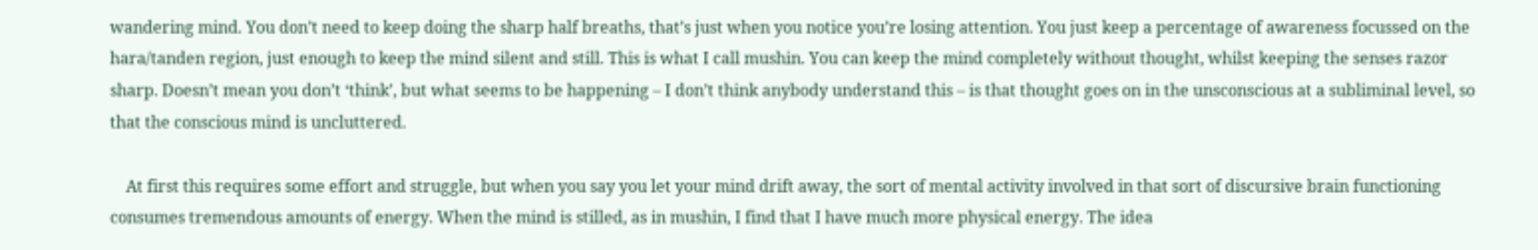wandering mind. You don’t need to keep doing the sharp half breaths, that’s just when you notice you’re losing attention. You just keep a percentage of awareness focussed on the hara/tanden region, just enough to keep the mind silent and still. This is what I call mushin. You can keep the mind completely without thought, whilst keeping the senses razor sharp. Doesn’t mean you don’t ‘think’, but what seems to be happening – I don’t think anybody understand this – is that thought goes on in the unsconscious at a subliminal level, so that the conscious mind is uncluttered.

    At first this requires some effort and struggle, but when you say you let your mind drift away, the sort of mental activity involved in that sort of discursive brain functioning consumes tremendous amounts of energy. When the mind is stilled, as in mushin, I find that I have much more physical energy. The idea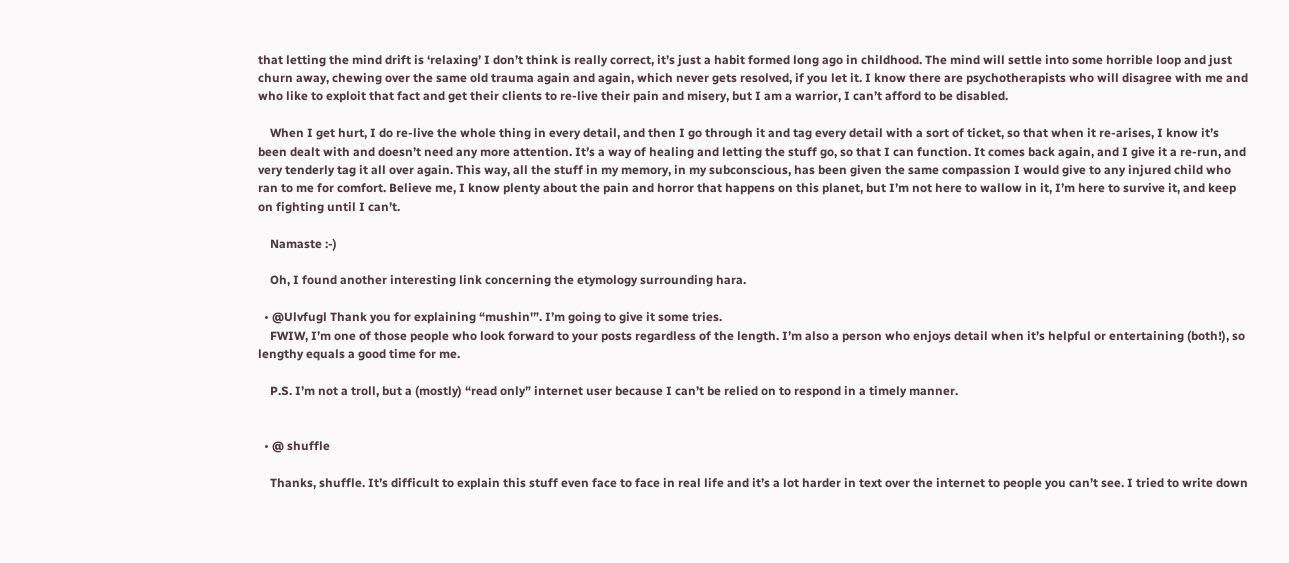that letting the mind drift is ‘relaxing’ I don’t think is really correct, it’s just a habit formed long ago in childhood. The mind will settle into some horrible loop and just churn away, chewing over the same old trauma again and again, which never gets resolved, if you let it. I know there are psychotherapists who will disagree with me and who like to exploit that fact and get their clients to re-live their pain and misery, but I am a warrior, I can’t afford to be disabled.

    When I get hurt, I do re-live the whole thing in every detail, and then I go through it and tag every detail with a sort of ticket, so that when it re-arises, I know it’s been dealt with and doesn’t need any more attention. It’s a way of healing and letting the stuff go, so that I can function. It comes back again, and I give it a re-run, and very tenderly tag it all over again. This way, all the stuff in my memory, in my subconscious, has been given the same compassion I would give to any injured child who ran to me for comfort. Believe me, I know plenty about the pain and horror that happens on this planet, but I’m not here to wallow in it, I’m here to survive it, and keep on fighting until I can’t.

    Namaste :-)

    Oh, I found another interesting link concerning the etymology surrounding hara.

  • @Ulvfugl Thank you for explaining “mushin'”. I’m going to give it some tries.
    FWIW, I’m one of those people who look forward to your posts regardless of the length. I’m also a person who enjoys detail when it’s helpful or entertaining (both!), so lengthy equals a good time for me.

    P.S. I’m not a troll, but a (mostly) “read only” internet user because I can’t be relied on to respond in a timely manner.


  • @ shuffle

    Thanks, shuffle. It’s difficult to explain this stuff even face to face in real life and it’s a lot harder in text over the internet to people you can’t see. I tried to write down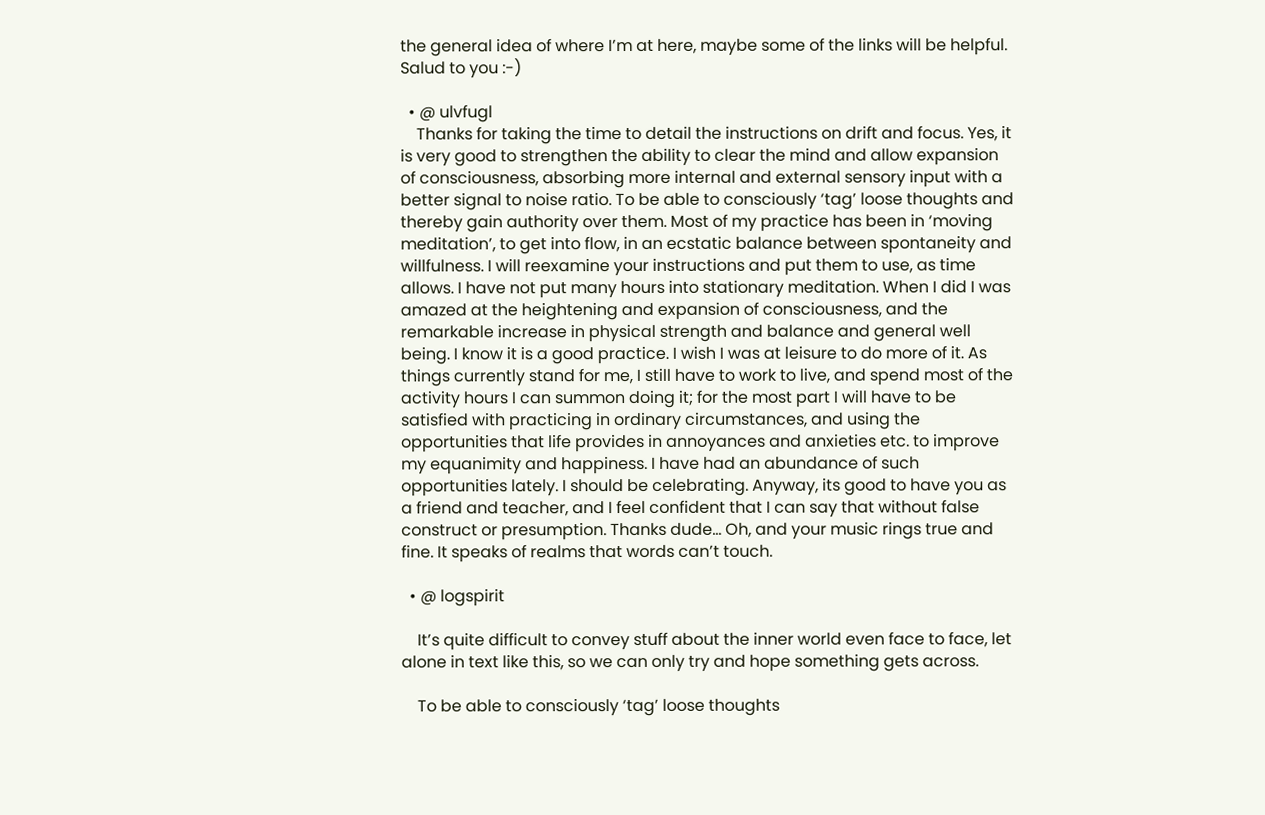the general idea of where I’m at here, maybe some of the links will be helpful. Salud to you :-)

  • @ ulvfugl
    Thanks for taking the time to detail the instructions on drift and focus. Yes, it is very good to strengthen the ability to clear the mind and allow expansion of consciousness, absorbing more internal and external sensory input with a better signal to noise ratio. To be able to consciously ‘tag’ loose thoughts and thereby gain authority over them. Most of my practice has been in ‘moving meditation’, to get into flow, in an ecstatic balance between spontaneity and willfulness. I will reexamine your instructions and put them to use, as time allows. I have not put many hours into stationary meditation. When I did I was amazed at the heightening and expansion of consciousness, and the remarkable increase in physical strength and balance and general well being. I know it is a good practice. I wish I was at leisure to do more of it. As things currently stand for me, I still have to work to live, and spend most of the activity hours I can summon doing it; for the most part I will have to be satisfied with practicing in ordinary circumstances, and using the opportunities that life provides in annoyances and anxieties etc. to improve my equanimity and happiness. I have had an abundance of such opportunities lately. I should be celebrating. Anyway, its good to have you as a friend and teacher, and I feel confident that I can say that without false construct or presumption. Thanks dude… Oh, and your music rings true and fine. It speaks of realms that words can’t touch.

  • @ logspirit

    It’s quite difficult to convey stuff about the inner world even face to face, let alone in text like this, so we can only try and hope something gets across.

    To be able to consciously ‘tag’ loose thoughts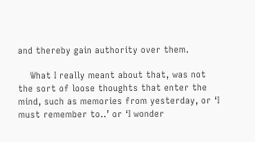and thereby gain authority over them.

    What I really meant about that, was not the sort of loose thoughts that enter the mind, such as memories from yesterday, or ‘I must remember to..’ or ‘I wonder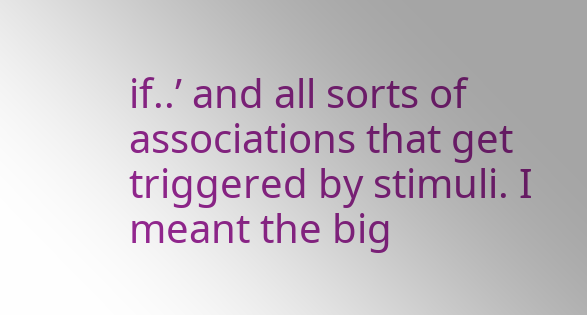if..’ and all sorts of associations that get triggered by stimuli. I meant the big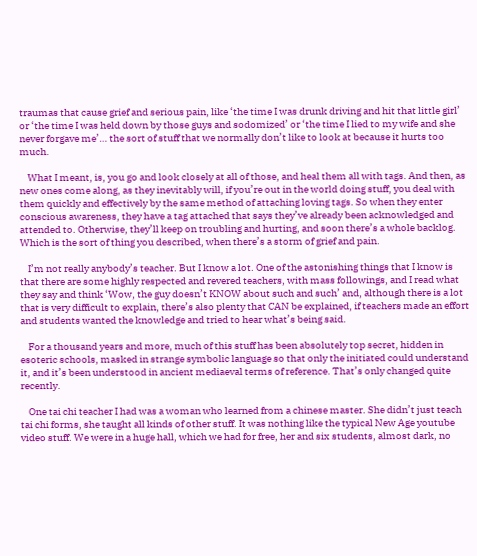traumas that cause grief and serious pain, like ‘the time I was drunk driving and hit that little girl’ or ‘the time I was held down by those guys and sodomized’ or ‘the time I lied to my wife and she never forgave me’… the sort of stuff that we normally don’t like to look at because it hurts too much.

    What I meant, is, you go and look closely at all of those, and heal them all with tags. And then, as new ones come along, as they inevitably will, if you’re out in the world doing stuff, you deal with them quickly and effectively by the same method of attaching loving tags. So when they enter conscious awareness, they have a tag attached that says they’ve already been acknowledged and attended to. Otherwise, they’ll keep on troubling and hurting, and soon there’s a whole backlog. Which is the sort of thing you described, when there’s a storm of grief and pain.

    I’m not really anybody’s teacher. But I know a lot. One of the astonishing things that I know is that there are some highly respected and revered teachers, with mass followings, and I read what they say and think ‘Wow, the guy doesn’t KNOW about such and such’ and, although there is a lot that is very difficult to explain, there’s also plenty that CAN be explained, if teachers made an effort and students wanted the knowledge and tried to hear what’s being said.

    For a thousand years and more, much of this stuff has been absolutely top secret, hidden in esoteric schools, masked in strange symbolic language so that only the initiated could understand it, and it’s been understood in ancient mediaeval terms of reference. That’s only changed quite recently.

    One tai chi teacher I had was a woman who learned from a chinese master. She didn’t just teach tai chi forms, she taught all kinds of other stuff. It was nothing like the typical New Age youtube video stuff. We were in a huge hall, which we had for free, her and six students, almost dark, no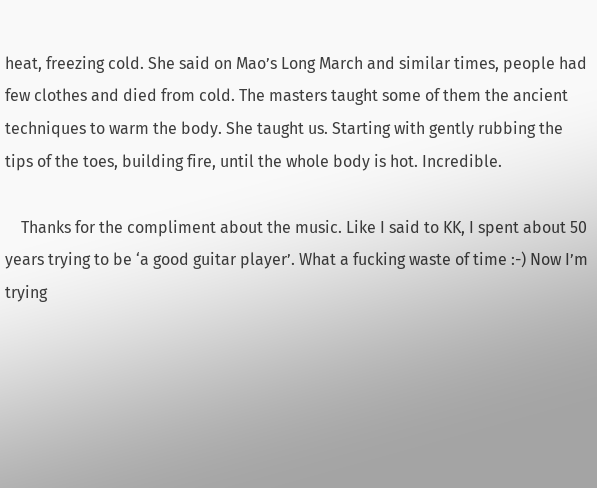heat, freezing cold. She said on Mao’s Long March and similar times, people had few clothes and died from cold. The masters taught some of them the ancient techniques to warm the body. She taught us. Starting with gently rubbing the tips of the toes, building fire, until the whole body is hot. Incredible.

    Thanks for the compliment about the music. Like I said to KK, I spent about 50 years trying to be ‘a good guitar player’. What a fucking waste of time :-) Now I’m trying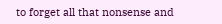to forget all that nonsense and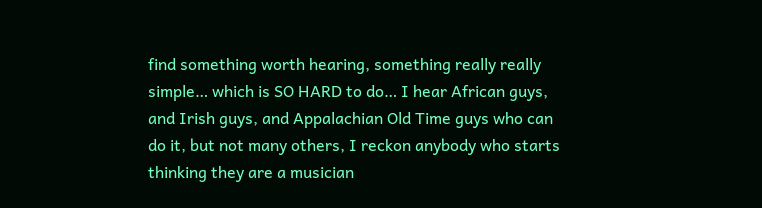find something worth hearing, something really really simple… which is SO HARD to do… I hear African guys, and Irish guys, and Appalachian Old Time guys who can do it, but not many others, I reckon anybody who starts thinking they are a musician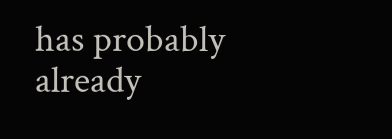has probably already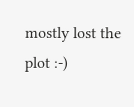mostly lost the plot :-)